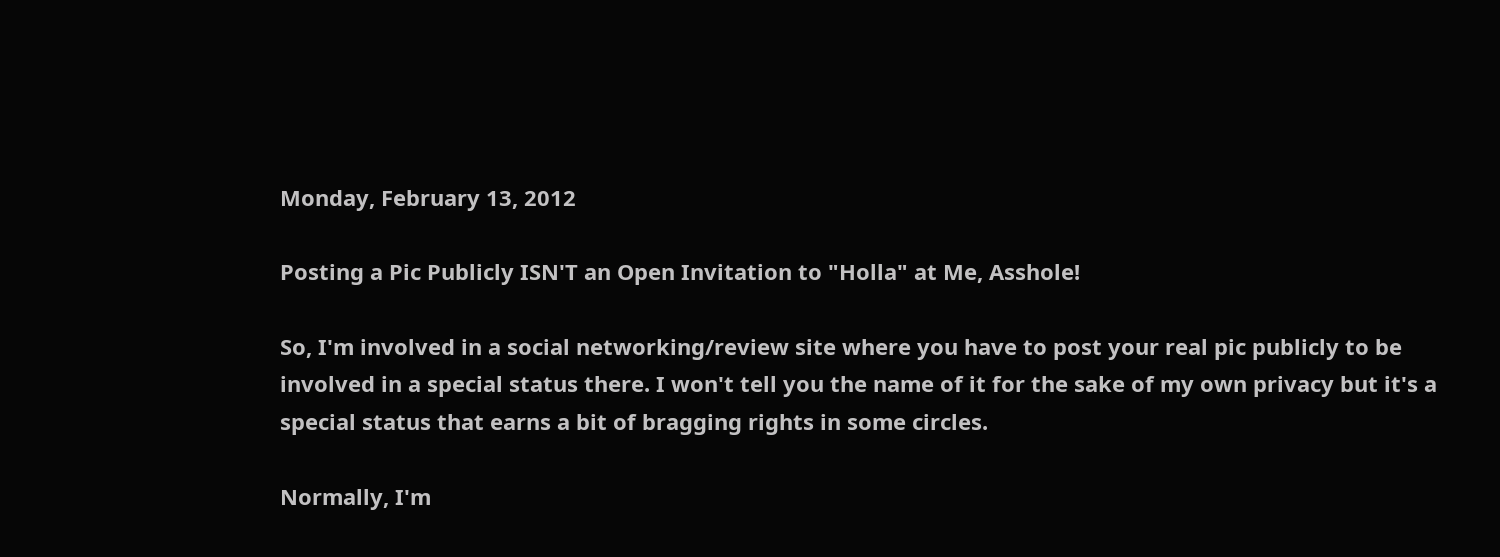Monday, February 13, 2012

Posting a Pic Publicly ISN'T an Open Invitation to "Holla" at Me, Asshole!

So, I'm involved in a social networking/review site where you have to post your real pic publicly to be involved in a special status there. I won't tell you the name of it for the sake of my own privacy but it's a special status that earns a bit of bragging rights in some circles.

Normally, I'm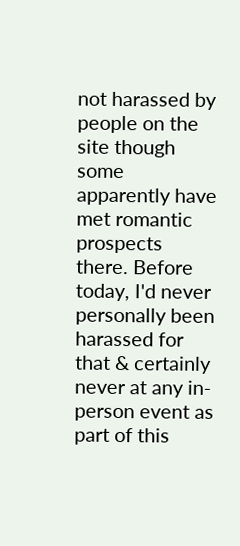not harassed by people on the site though some apparently have met romantic prospects there. Before today, I'd never personally been harassed for that & certainly never at any in-person event as part of this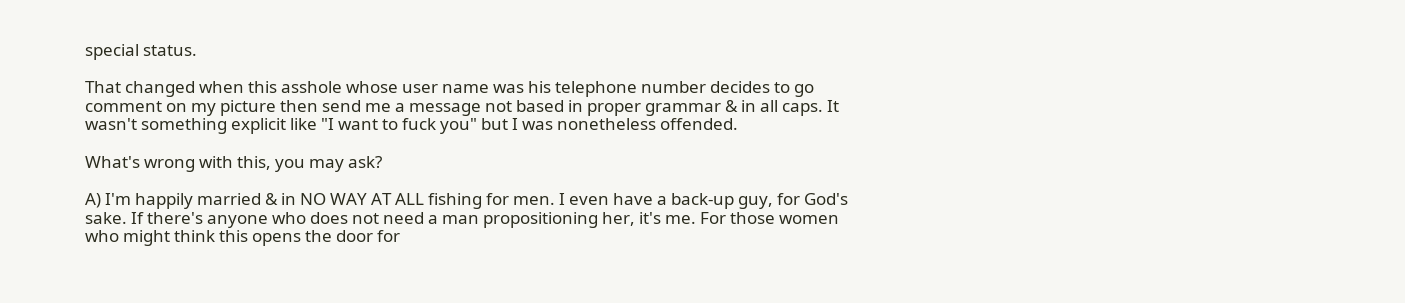special status.

That changed when this asshole whose user name was his telephone number decides to go comment on my picture then send me a message not based in proper grammar & in all caps. It wasn't something explicit like "I want to fuck you" but I was nonetheless offended.

What's wrong with this, you may ask?

A) I'm happily married & in NO WAY AT ALL fishing for men. I even have a back-up guy, for God's sake. If there's anyone who does not need a man propositioning her, it's me. For those women who might think this opens the door for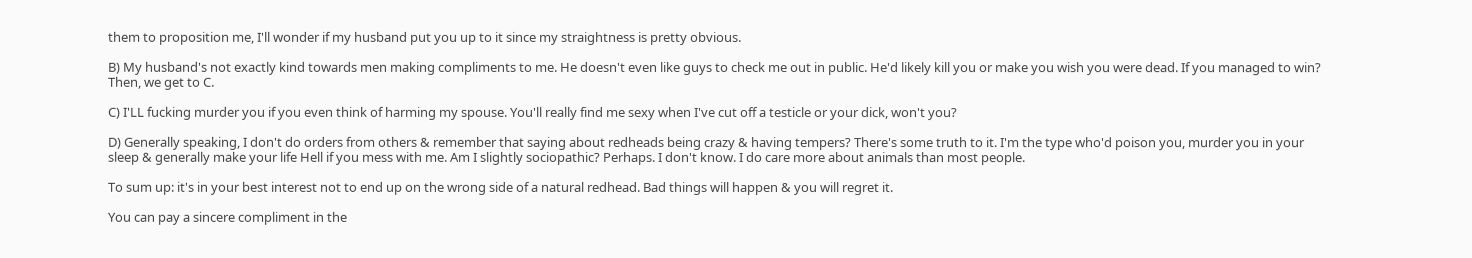them to proposition me, I'll wonder if my husband put you up to it since my straightness is pretty obvious.

B) My husband's not exactly kind towards men making compliments to me. He doesn't even like guys to check me out in public. He'd likely kill you or make you wish you were dead. If you managed to win? Then, we get to C.

C) I'LL fucking murder you if you even think of harming my spouse. You'll really find me sexy when I've cut off a testicle or your dick, won't you?

D) Generally speaking, I don't do orders from others & remember that saying about redheads being crazy & having tempers? There's some truth to it. I'm the type who'd poison you, murder you in your sleep & generally make your life Hell if you mess with me. Am I slightly sociopathic? Perhaps. I don't know. I do care more about animals than most people.

To sum up: it's in your best interest not to end up on the wrong side of a natural redhead. Bad things will happen & you will regret it.

You can pay a sincere compliment in the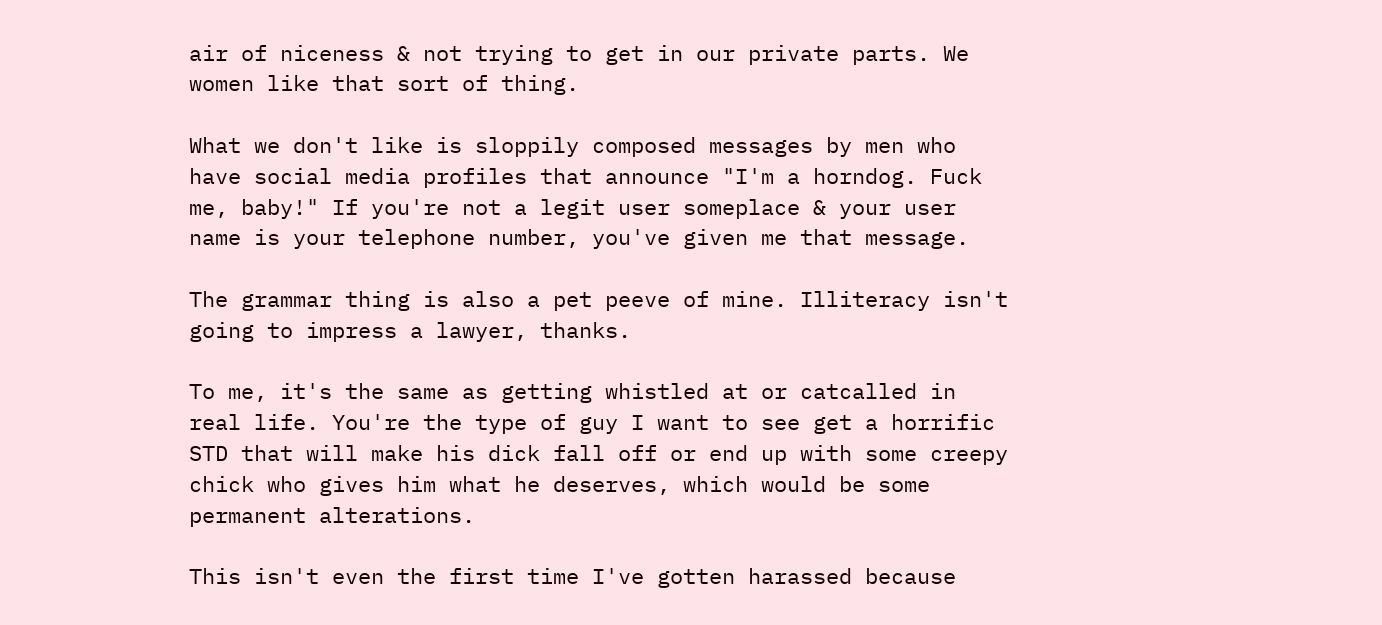air of niceness & not trying to get in our private parts. We women like that sort of thing.

What we don't like is sloppily composed messages by men who have social media profiles that announce "I'm a horndog. Fuck me, baby!" If you're not a legit user someplace & your user name is your telephone number, you've given me that message.

The grammar thing is also a pet peeve of mine. Illiteracy isn't going to impress a lawyer, thanks.

To me, it's the same as getting whistled at or catcalled in real life. You're the type of guy I want to see get a horrific STD that will make his dick fall off or end up with some creepy chick who gives him what he deserves, which would be some permanent alterations.

This isn't even the first time I've gotten harassed because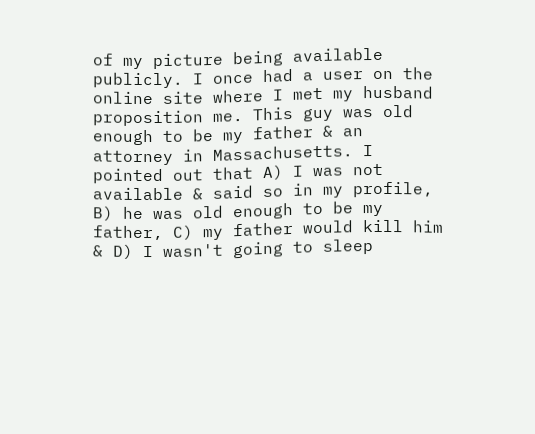of my picture being available publicly. I once had a user on the online site where I met my husband proposition me. This guy was old enough to be my father & an attorney in Massachusetts. I pointed out that A) I was not available & said so in my profile, B) he was old enough to be my father, C) my father would kill him & D) I wasn't going to sleep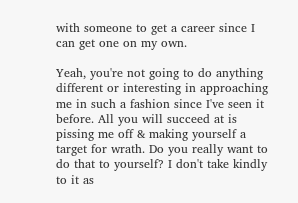with someone to get a career since I can get one on my own.

Yeah, you're not going to do anything different or interesting in approaching me in such a fashion since I've seen it before. All you will succeed at is pissing me off & making yourself a target for wrath. Do you really want to do that to yourself? I don't take kindly to it as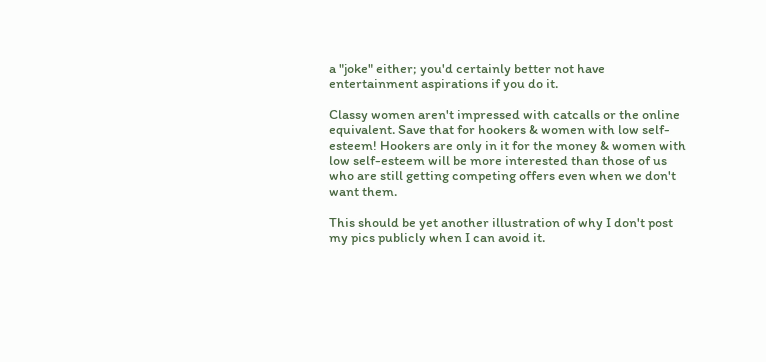a "joke" either; you'd certainly better not have entertainment aspirations if you do it.

Classy women aren't impressed with catcalls or the online equivalent. Save that for hookers & women with low self-esteem! Hookers are only in it for the money & women with low self-esteem will be more interested than those of us who are still getting competing offers even when we don't want them.

This should be yet another illustration of why I don't post my pics publicly when I can avoid it.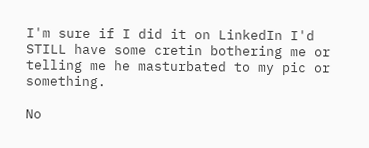I'm sure if I did it on LinkedIn I'd STILL have some cretin bothering me or telling me he masturbated to my pic or something.

No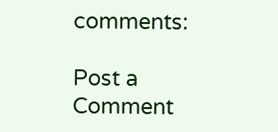comments:

Post a Comment